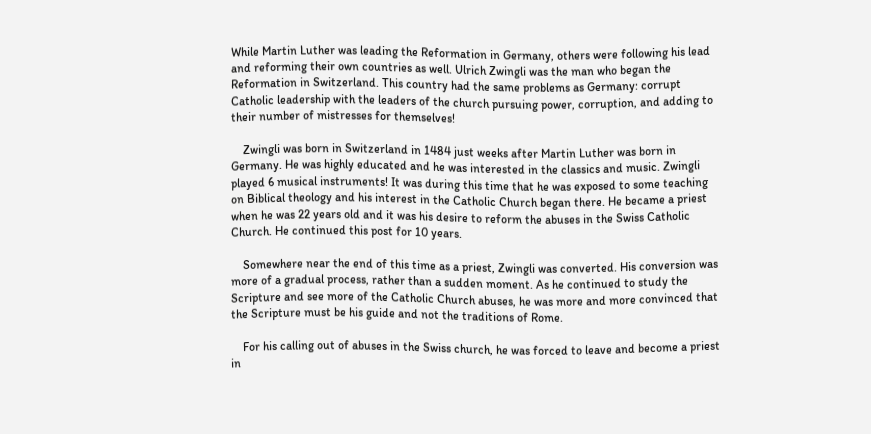While Martin Luther was leading the Reformation in Germany, others were following his lead and reforming their own countries as well. Ulrich Zwingli was the man who began the Reformation in Switzerland. This country had the same problems as Germany: corrupt Catholic leadership with the leaders of the church pursuing power, corruption, and adding to their number of mistresses for themselves!

    Zwingli was born in Switzerland in 1484 just weeks after Martin Luther was born in Germany. He was highly educated and he was interested in the classics and music. Zwingli played 6 musical instruments! It was during this time that he was exposed to some teaching on Biblical theology and his interest in the Catholic Church began there. He became a priest when he was 22 years old and it was his desire to reform the abuses in the Swiss Catholic Church. He continued this post for 10 years.

    Somewhere near the end of this time as a priest, Zwingli was converted. His conversion was more of a gradual process, rather than a sudden moment. As he continued to study the Scripture and see more of the Catholic Church abuses, he was more and more convinced that the Scripture must be his guide and not the traditions of Rome.

    For his calling out of abuses in the Swiss church, he was forced to leave and become a priest in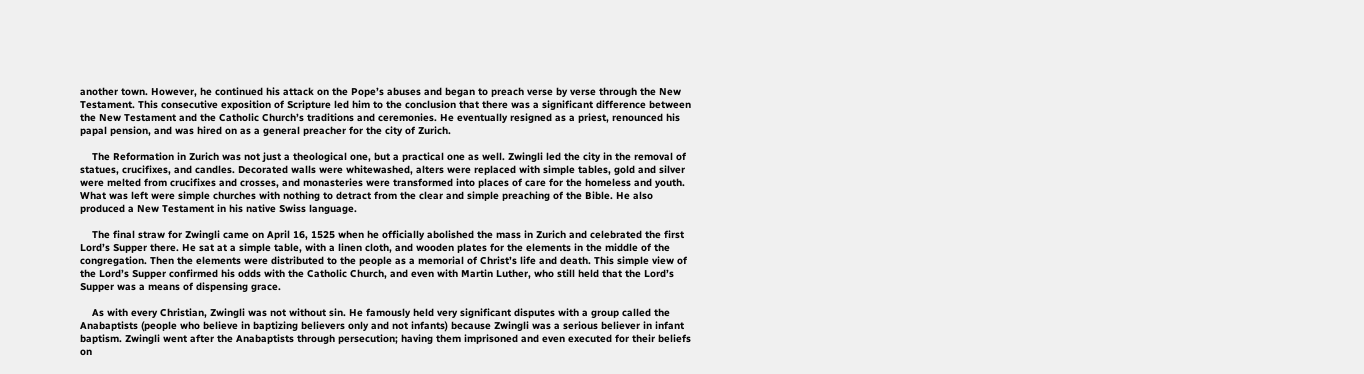another town. However, he continued his attack on the Pope’s abuses and began to preach verse by verse through the New Testament. This consecutive exposition of Scripture led him to the conclusion that there was a significant difference between the New Testament and the Catholic Church’s traditions and ceremonies. He eventually resigned as a priest, renounced his papal pension, and was hired on as a general preacher for the city of Zurich.

    The Reformation in Zurich was not just a theological one, but a practical one as well. Zwingli led the city in the removal of statues, crucifixes, and candles. Decorated walls were whitewashed, alters were replaced with simple tables, gold and silver were melted from crucifixes and crosses, and monasteries were transformed into places of care for the homeless and youth. What was left were simple churches with nothing to detract from the clear and simple preaching of the Bible. He also produced a New Testament in his native Swiss language.

    The final straw for Zwingli came on April 16, 1525 when he officially abolished the mass in Zurich and celebrated the first Lord’s Supper there. He sat at a simple table, with a linen cloth, and wooden plates for the elements in the middle of the congregation. Then the elements were distributed to the people as a memorial of Christ’s life and death. This simple view of the Lord’s Supper confirmed his odds with the Catholic Church, and even with Martin Luther, who still held that the Lord’s Supper was a means of dispensing grace.

    As with every Christian, Zwingli was not without sin. He famously held very significant disputes with a group called the Anabaptists (people who believe in baptizing believers only and not infants) because Zwingli was a serious believer in infant baptism. Zwingli went after the Anabaptists through persecution; having them imprisoned and even executed for their beliefs on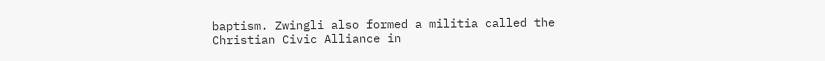baptism. Zwingli also formed a militia called the Christian Civic Alliance in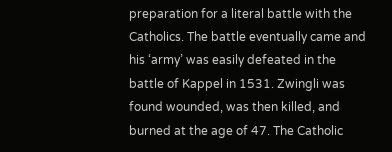preparation for a literal battle with the Catholics. The battle eventually came and his ‘army’ was easily defeated in the battle of Kappel in 1531. Zwingli was found wounded, was then killed, and burned at the age of 47. The Catholic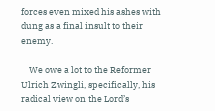forces even mixed his ashes with dung as a final insult to their enemy.

    We owe a lot to the Reformer Ulrich Zwingli, specifically, his radical view on the Lord’s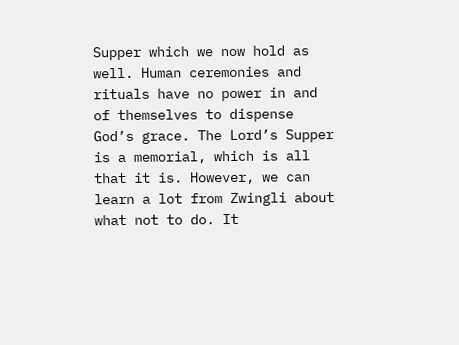Supper which we now hold as well. Human ceremonies and rituals have no power in and of themselves to dispense God’s grace. The Lord’s Supper is a memorial, which is all that it is. However, we can learn a lot from Zwingli about what not to do. It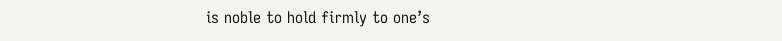is noble to hold firmly to one’s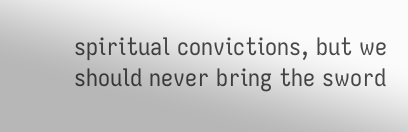spiritual convictions, but we should never bring the sword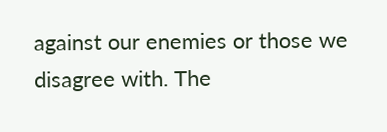against our enemies or those we disagree with. The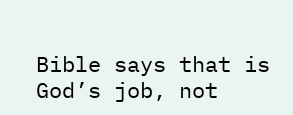Bible says that is God’s job, not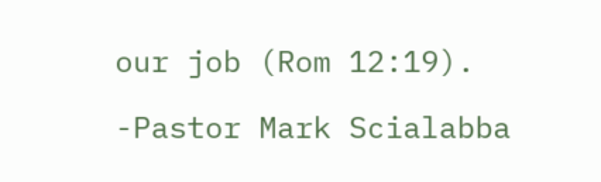our job (Rom 12:19).

-Pastor Mark Scialabba